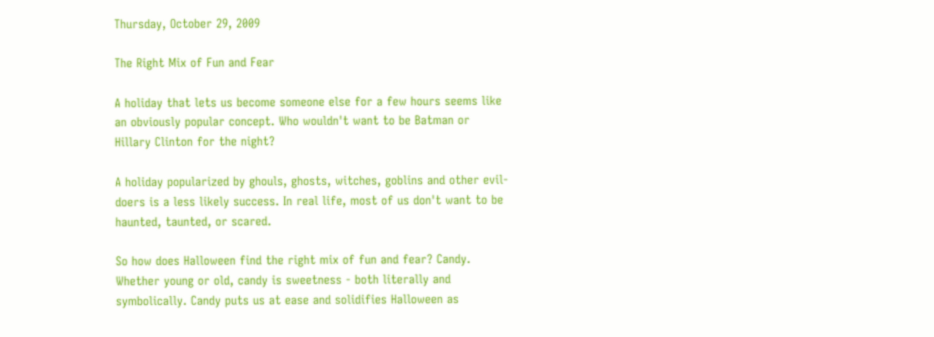Thursday, October 29, 2009

The Right Mix of Fun and Fear

A holiday that lets us become someone else for a few hours seems like an obviously popular concept. Who wouldn't want to be Batman or Hillary Clinton for the night?

A holiday popularized by ghouls, ghosts, witches, goblins and other evil-doers is a less likely success. In real life, most of us don't want to be haunted, taunted, or scared.

So how does Halloween find the right mix of fun and fear? Candy. Whether young or old, candy is sweetness - both literally and symbolically. Candy puts us at ease and solidifies Halloween as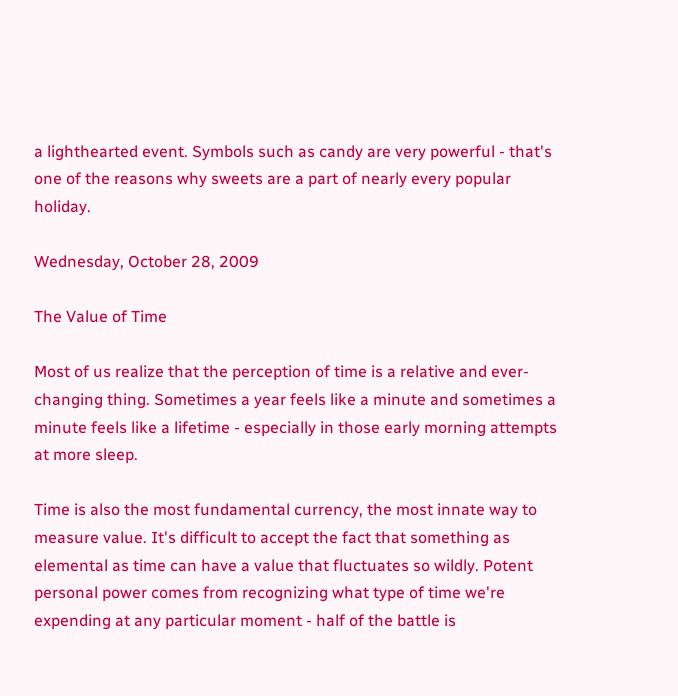a lighthearted event. Symbols such as candy are very powerful - that's one of the reasons why sweets are a part of nearly every popular holiday.

Wednesday, October 28, 2009

The Value of Time

Most of us realize that the perception of time is a relative and ever-changing thing. Sometimes a year feels like a minute and sometimes a minute feels like a lifetime - especially in those early morning attempts at more sleep.

Time is also the most fundamental currency, the most innate way to measure value. It's difficult to accept the fact that something as elemental as time can have a value that fluctuates so wildly. Potent personal power comes from recognizing what type of time we're expending at any particular moment - half of the battle is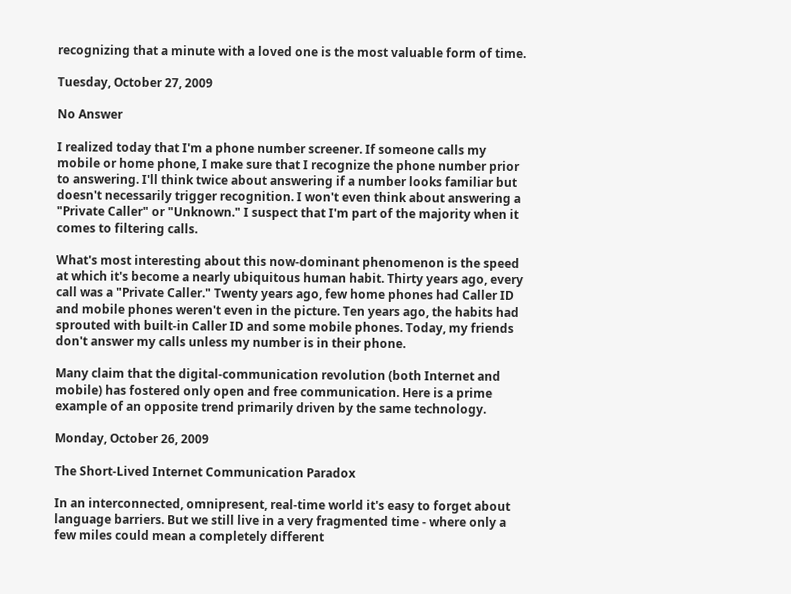recognizing that a minute with a loved one is the most valuable form of time.

Tuesday, October 27, 2009

No Answer

I realized today that I'm a phone number screener. If someone calls my mobile or home phone, I make sure that I recognize the phone number prior to answering. I'll think twice about answering if a number looks familiar but doesn't necessarily trigger recognition. I won't even think about answering a "Private Caller" or "Unknown." I suspect that I'm part of the majority when it comes to filtering calls.

What's most interesting about this now-dominant phenomenon is the speed at which it's become a nearly ubiquitous human habit. Thirty years ago, every call was a "Private Caller." Twenty years ago, few home phones had Caller ID and mobile phones weren't even in the picture. Ten years ago, the habits had sprouted with built-in Caller ID and some mobile phones. Today, my friends don't answer my calls unless my number is in their phone.

Many claim that the digital-communication revolution (both Internet and mobile) has fostered only open and free communication. Here is a prime example of an opposite trend primarily driven by the same technology.

Monday, October 26, 2009

The Short-Lived Internet Communication Paradox

In an interconnected, omnipresent, real-time world it's easy to forget about language barriers. But we still live in a very fragmented time - where only a few miles could mean a completely different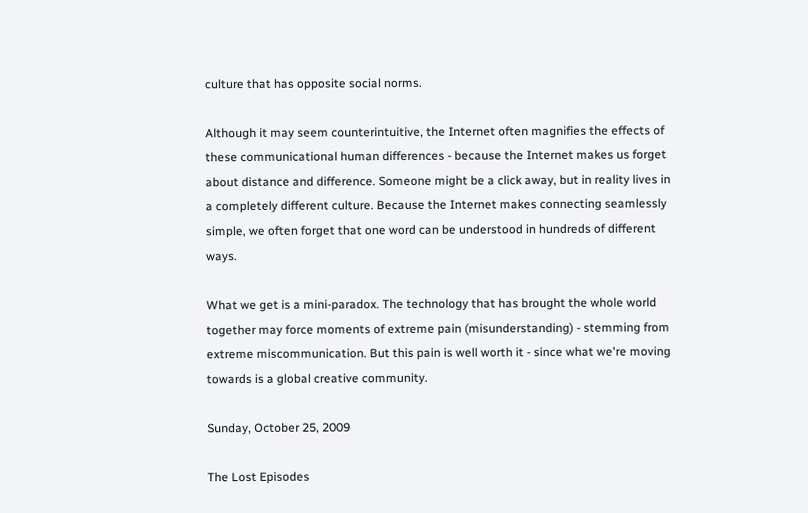culture that has opposite social norms.

Although it may seem counterintuitive, the Internet often magnifies the effects of these communicational human differences - because the Internet makes us forget about distance and difference. Someone might be a click away, but in reality lives in a completely different culture. Because the Internet makes connecting seamlessly simple, we often forget that one word can be understood in hundreds of different ways.

What we get is a mini-paradox. The technology that has brought the whole world together may force moments of extreme pain (misunderstanding) - stemming from extreme miscommunication. But this pain is well worth it - since what we're moving towards is a global creative community.

Sunday, October 25, 2009

The Lost Episodes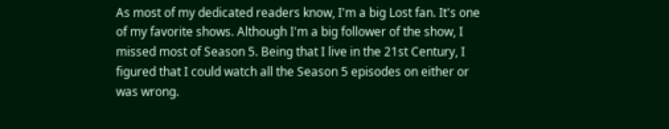As most of my dedicated readers know, I'm a big Lost fan. It's one of my favorite shows. Although I'm a big follower of the show, I missed most of Season 5. Being that I live in the 21st Century, I figured that I could watch all the Season 5 episodes on either or was wrong.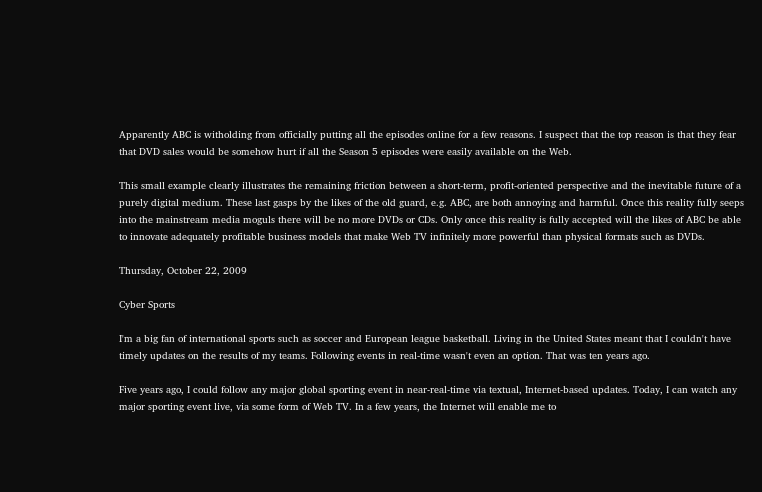Apparently ABC is witholding from officially putting all the episodes online for a few reasons. I suspect that the top reason is that they fear that DVD sales would be somehow hurt if all the Season 5 episodes were easily available on the Web.

This small example clearly illustrates the remaining friction between a short-term, profit-oriented perspective and the inevitable future of a purely digital medium. These last gasps by the likes of the old guard, e.g. ABC, are both annoying and harmful. Once this reality fully seeps into the mainstream media moguls there will be no more DVDs or CDs. Only once this reality is fully accepted will the likes of ABC be able to innovate adequately profitable business models that make Web TV infinitely more powerful than physical formats such as DVDs.

Thursday, October 22, 2009

Cyber Sports

I'm a big fan of international sports such as soccer and European league basketball. Living in the United States meant that I couldn't have timely updates on the results of my teams. Following events in real-time wasn't even an option. That was ten years ago.

Five years ago, I could follow any major global sporting event in near-real-time via textual, Internet-based updates. Today, I can watch any major sporting event live, via some form of Web TV. In a few years, the Internet will enable me to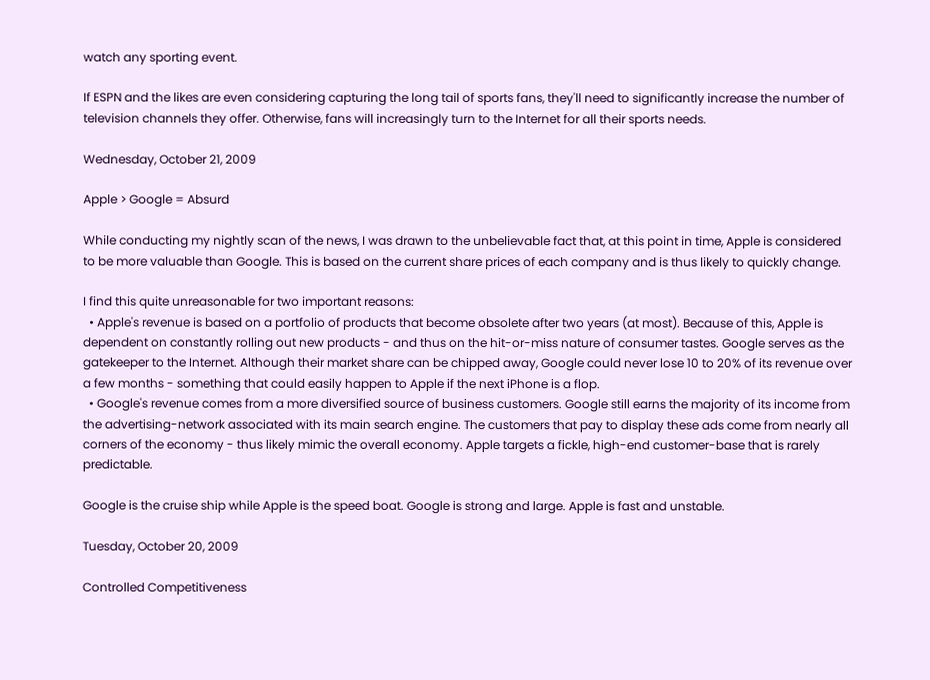watch any sporting event.

If ESPN and the likes are even considering capturing the long tail of sports fans, they'll need to significantly increase the number of television channels they offer. Otherwise, fans will increasingly turn to the Internet for all their sports needs.

Wednesday, October 21, 2009

Apple > Google = Absurd

While conducting my nightly scan of the news, I was drawn to the unbelievable fact that, at this point in time, Apple is considered to be more valuable than Google. This is based on the current share prices of each company and is thus likely to quickly change.

I find this quite unreasonable for two important reasons:
  • Apple's revenue is based on a portfolio of products that become obsolete after two years (at most). Because of this, Apple is dependent on constantly rolling out new products - and thus on the hit-or-miss nature of consumer tastes. Google serves as the gatekeeper to the Internet. Although their market share can be chipped away, Google could never lose 10 to 20% of its revenue over a few months - something that could easily happen to Apple if the next iPhone is a flop.
  • Google's revenue comes from a more diversified source of business customers. Google still earns the majority of its income from the advertising-network associated with its main search engine. The customers that pay to display these ads come from nearly all corners of the economy - thus likely mimic the overall economy. Apple targets a fickle, high-end customer-base that is rarely predictable.

Google is the cruise ship while Apple is the speed boat. Google is strong and large. Apple is fast and unstable.

Tuesday, October 20, 2009

Controlled Competitiveness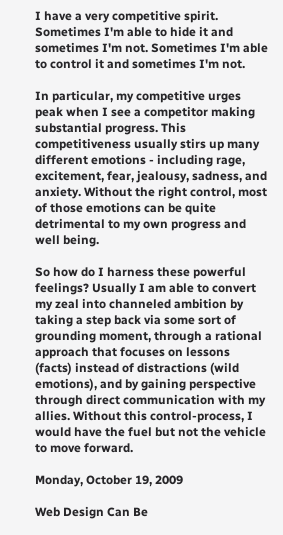I have a very competitive spirit. Sometimes I'm able to hide it and sometimes I'm not. Sometimes I'm able to control it and sometimes I'm not.

In particular, my competitive urges peak when I see a competitor making substantial progress. This competitiveness usually stirs up many different emotions - including rage, excitement, fear, jealousy, sadness, and anxiety. Without the right control, most of those emotions can be quite detrimental to my own progress and well being.

So how do I harness these powerful feelings? Usually I am able to convert my zeal into channeled ambition by taking a step back via some sort of grounding moment, through a rational approach that focuses on lessons (facts) instead of distractions (wild emotions), and by gaining perspective through direct communication with my allies. Without this control-process, I would have the fuel but not the vehicle to move forward.

Monday, October 19, 2009

Web Design Can Be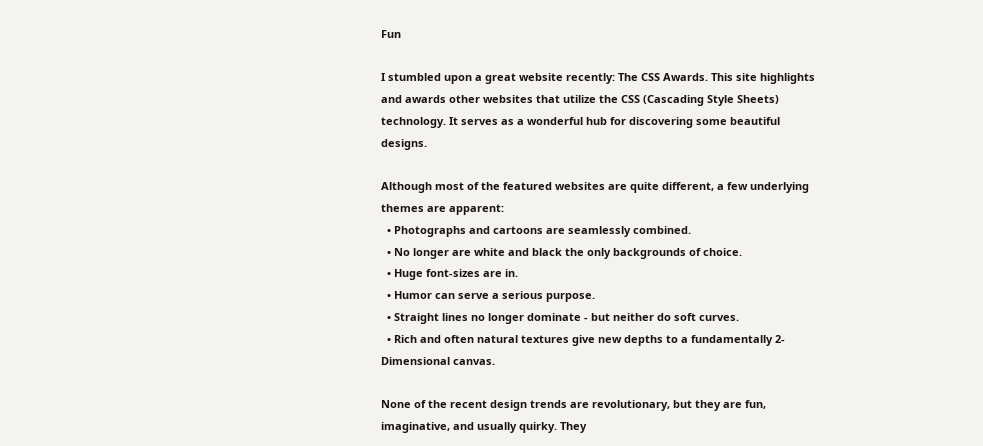Fun

I stumbled upon a great website recently: The CSS Awards. This site highlights and awards other websites that utilize the CSS (Cascading Style Sheets) technology. It serves as a wonderful hub for discovering some beautiful designs.

Although most of the featured websites are quite different, a few underlying themes are apparent:
  • Photographs and cartoons are seamlessly combined.
  • No longer are white and black the only backgrounds of choice.
  • Huge font-sizes are in.
  • Humor can serve a serious purpose.
  • Straight lines no longer dominate - but neither do soft curves.
  • Rich and often natural textures give new depths to a fundamentally 2-Dimensional canvas.

None of the recent design trends are revolutionary, but they are fun, imaginative, and usually quirky. They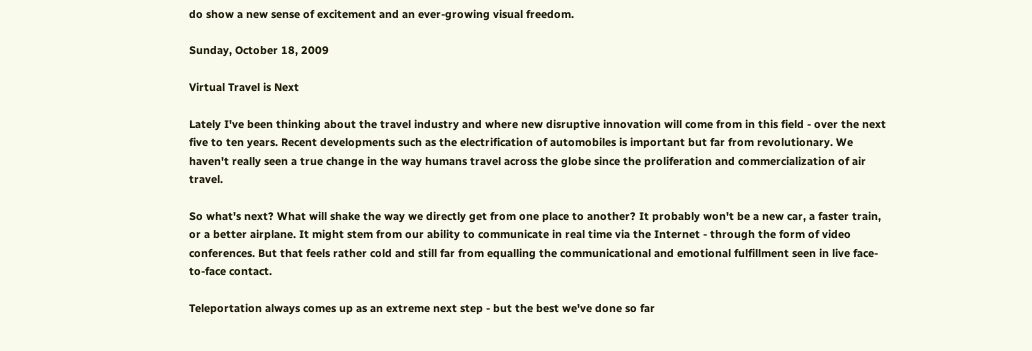do show a new sense of excitement and an ever-growing visual freedom.

Sunday, October 18, 2009

Virtual Travel is Next

Lately I've been thinking about the travel industry and where new disruptive innovation will come from in this field - over the next five to ten years. Recent developments such as the electrification of automobiles is important but far from revolutionary. We haven't really seen a true change in the way humans travel across the globe since the proliferation and commercialization of air travel.

So what's next? What will shake the way we directly get from one place to another? It probably won't be a new car, a faster train, or a better airplane. It might stem from our ability to communicate in real time via the Internet - through the form of video conferences. But that feels rather cold and still far from equalling the communicational and emotional fulfillment seen in live face-to-face contact.

Teleportation always comes up as an extreme next step - but the best we've done so far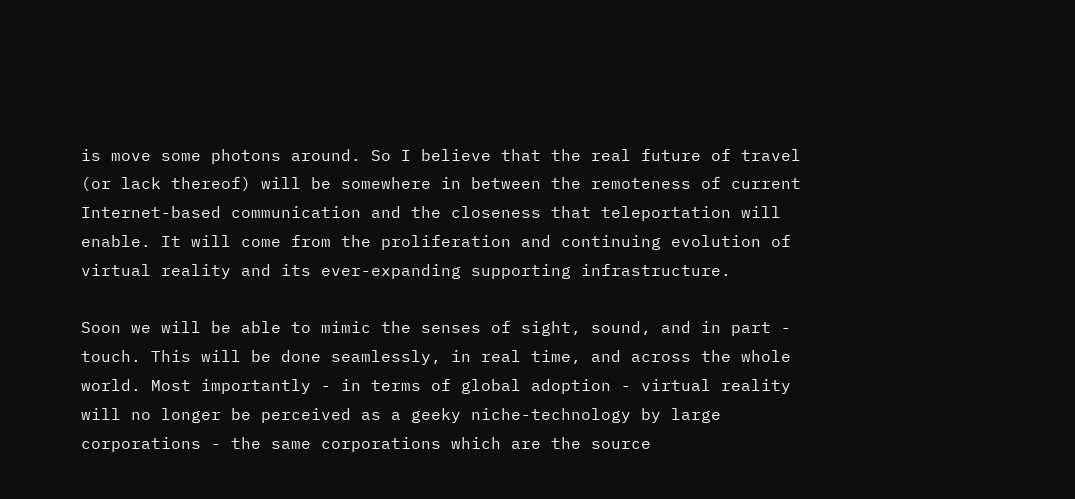is move some photons around. So I believe that the real future of travel (or lack thereof) will be somewhere in between the remoteness of current Internet-based communication and the closeness that teleportation will enable. It will come from the proliferation and continuing evolution of virtual reality and its ever-expanding supporting infrastructure.

Soon we will be able to mimic the senses of sight, sound, and in part - touch. This will be done seamlessly, in real time, and across the whole world. Most importantly - in terms of global adoption - virtual reality will no longer be perceived as a geeky niche-technology by large corporations - the same corporations which are the source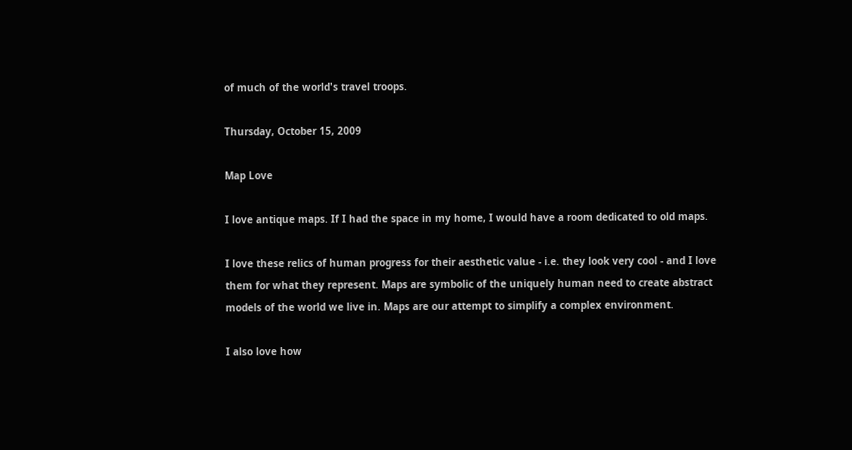of much of the world's travel troops.

Thursday, October 15, 2009

Map Love

I love antique maps. If I had the space in my home, I would have a room dedicated to old maps.

I love these relics of human progress for their aesthetic value - i.e. they look very cool - and I love them for what they represent. Maps are symbolic of the uniquely human need to create abstract models of the world we live in. Maps are our attempt to simplify a complex environment.

I also love how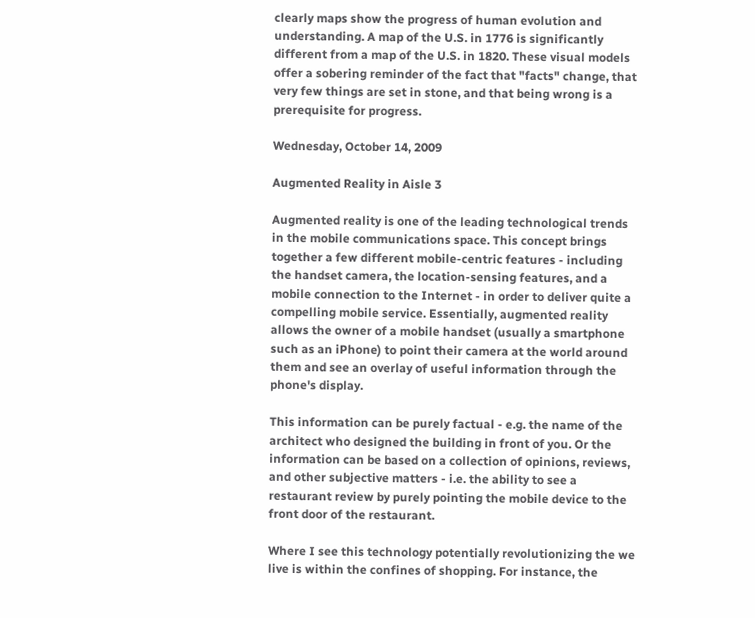clearly maps show the progress of human evolution and understanding. A map of the U.S. in 1776 is significantly different from a map of the U.S. in 1820. These visual models offer a sobering reminder of the fact that "facts" change, that very few things are set in stone, and that being wrong is a prerequisite for progress.

Wednesday, October 14, 2009

Augmented Reality in Aisle 3

Augmented reality is one of the leading technological trends in the mobile communications space. This concept brings together a few different mobile-centric features - including the handset camera, the location-sensing features, and a mobile connection to the Internet - in order to deliver quite a compelling mobile service. Essentially, augmented reality allows the owner of a mobile handset (usually a smartphone such as an iPhone) to point their camera at the world around them and see an overlay of useful information through the phone's display.

This information can be purely factual - e.g. the name of the architect who designed the building in front of you. Or the information can be based on a collection of opinions, reviews, and other subjective matters - i.e. the ability to see a restaurant review by purely pointing the mobile device to the front door of the restaurant.

Where I see this technology potentially revolutionizing the we live is within the confines of shopping. For instance, the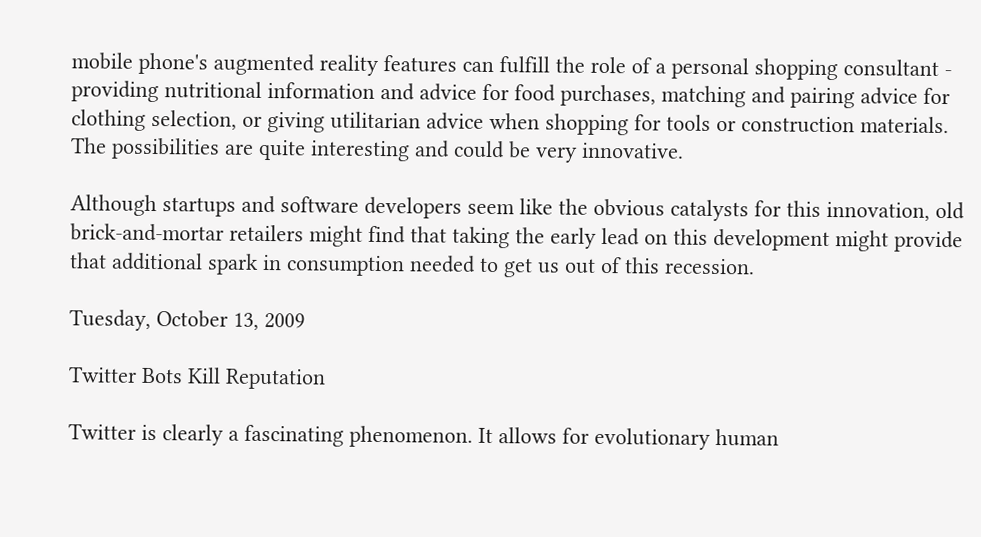mobile phone's augmented reality features can fulfill the role of a personal shopping consultant - providing nutritional information and advice for food purchases, matching and pairing advice for clothing selection, or giving utilitarian advice when shopping for tools or construction materials. The possibilities are quite interesting and could be very innovative.

Although startups and software developers seem like the obvious catalysts for this innovation, old brick-and-mortar retailers might find that taking the early lead on this development might provide that additional spark in consumption needed to get us out of this recession.

Tuesday, October 13, 2009

Twitter Bots Kill Reputation

Twitter is clearly a fascinating phenomenon. It allows for evolutionary human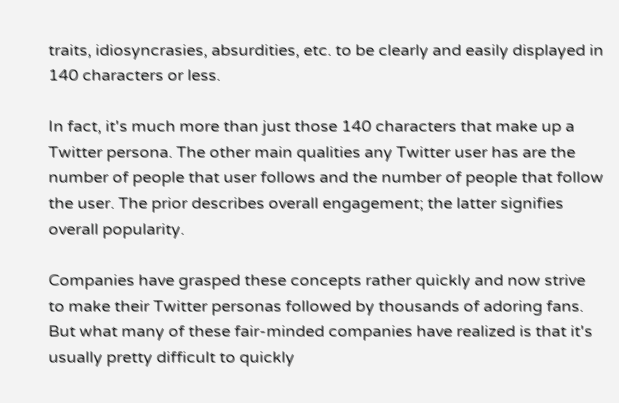traits, idiosyncrasies, absurdities, etc. to be clearly and easily displayed in 140 characters or less.

In fact, it's much more than just those 140 characters that make up a Twitter persona. The other main qualities any Twitter user has are the number of people that user follows and the number of people that follow the user. The prior describes overall engagement; the latter signifies overall popularity.

Companies have grasped these concepts rather quickly and now strive to make their Twitter personas followed by thousands of adoring fans. But what many of these fair-minded companies have realized is that it's usually pretty difficult to quickly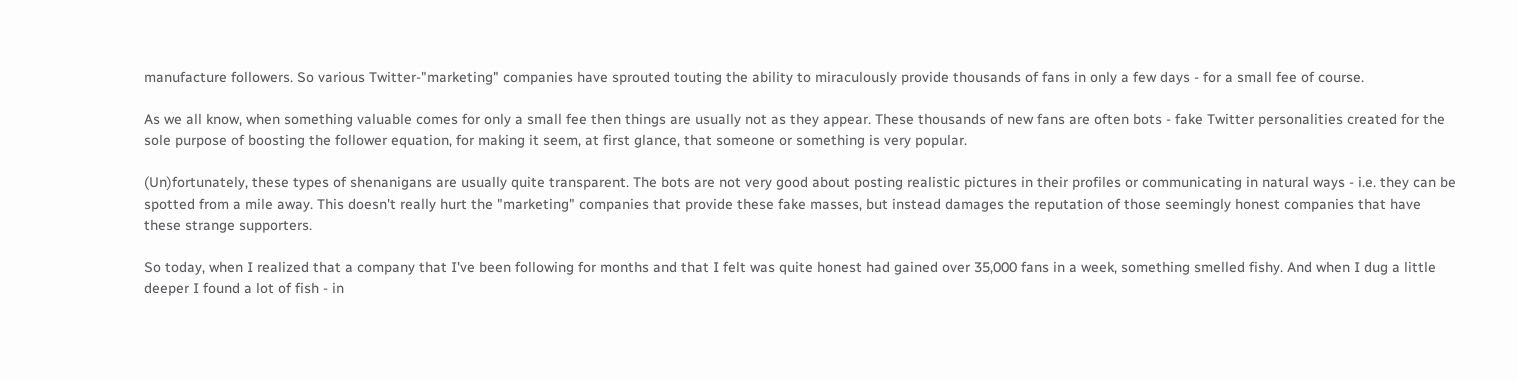manufacture followers. So various Twitter-"marketing" companies have sprouted touting the ability to miraculously provide thousands of fans in only a few days - for a small fee of course.

As we all know, when something valuable comes for only a small fee then things are usually not as they appear. These thousands of new fans are often bots - fake Twitter personalities created for the sole purpose of boosting the follower equation, for making it seem, at first glance, that someone or something is very popular.

(Un)fortunately, these types of shenanigans are usually quite transparent. The bots are not very good about posting realistic pictures in their profiles or communicating in natural ways - i.e. they can be spotted from a mile away. This doesn't really hurt the "marketing" companies that provide these fake masses, but instead damages the reputation of those seemingly honest companies that have these strange supporters.

So today, when I realized that a company that I've been following for months and that I felt was quite honest had gained over 35,000 fans in a week, something smelled fishy. And when I dug a little deeper I found a lot of fish - in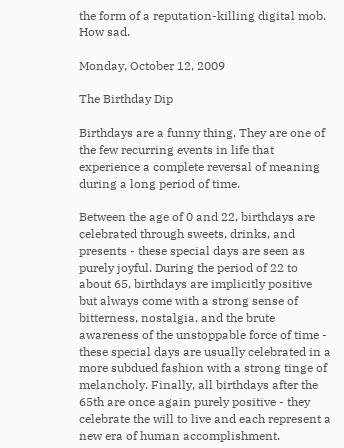the form of a reputation-killing digital mob. How sad.

Monday, October 12, 2009

The Birthday Dip

Birthdays are a funny thing. They are one of the few recurring events in life that experience a complete reversal of meaning during a long period of time.

Between the age of 0 and 22, birthdays are celebrated through sweets, drinks, and presents - these special days are seen as purely joyful. During the period of 22 to about 65, birthdays are implicitly positive but always come with a strong sense of bitterness, nostalgia, and the brute awareness of the unstoppable force of time - these special days are usually celebrated in a more subdued fashion with a strong tinge of melancholy. Finally, all birthdays after the 65th are once again purely positive - they celebrate the will to live and each represent a new era of human accomplishment.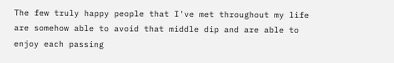The few truly happy people that I've met throughout my life are somehow able to avoid that middle dip and are able to enjoy each passing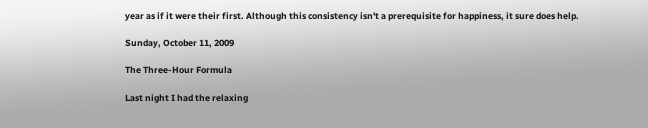year as if it were their first. Although this consistency isn't a prerequisite for happiness, it sure does help.

Sunday, October 11, 2009

The Three-Hour Formula

Last night I had the relaxing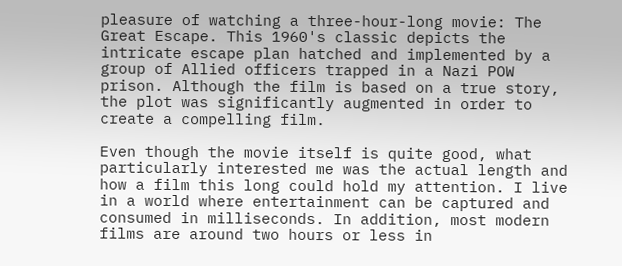pleasure of watching a three-hour-long movie: The Great Escape. This 1960's classic depicts the intricate escape plan hatched and implemented by a group of Allied officers trapped in a Nazi POW prison. Although the film is based on a true story, the plot was significantly augmented in order to create a compelling film.

Even though the movie itself is quite good, what particularly interested me was the actual length and how a film this long could hold my attention. I live in a world where entertainment can be captured and consumed in milliseconds. In addition, most modern films are around two hours or less in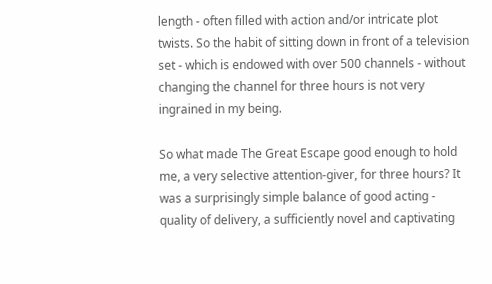length - often filled with action and/or intricate plot twists. So the habit of sitting down in front of a television set - which is endowed with over 500 channels - without changing the channel for three hours is not very ingrained in my being.

So what made The Great Escape good enough to hold me, a very selective attention-giver, for three hours? It was a surprisingly simple balance of good acting - quality of delivery, a sufficiently novel and captivating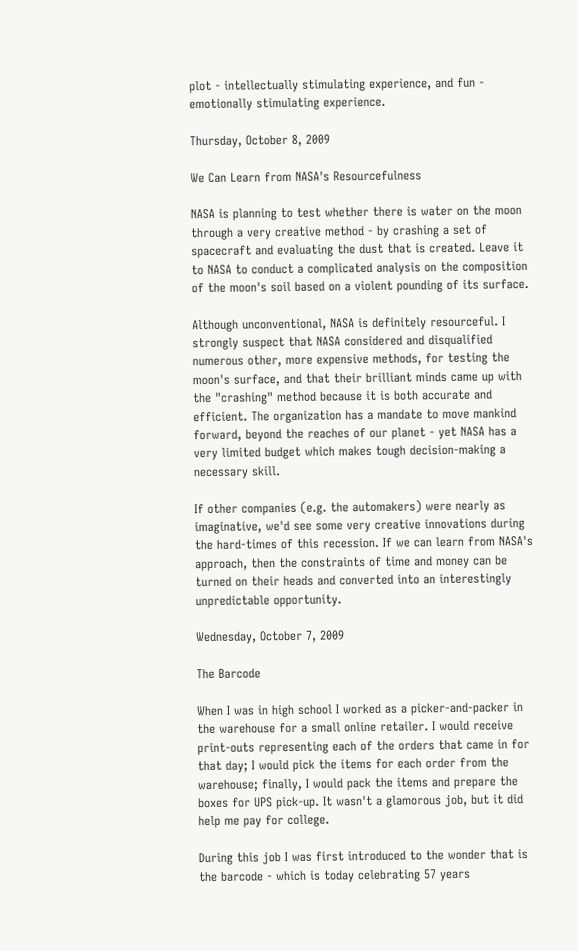plot - intellectually stimulating experience, and fun - emotionally stimulating experience.

Thursday, October 8, 2009

We Can Learn from NASA's Resourcefulness

NASA is planning to test whether there is water on the moon through a very creative method - by crashing a set of spacecraft and evaluating the dust that is created. Leave it to NASA to conduct a complicated analysis on the composition of the moon's soil based on a violent pounding of its surface.

Although unconventional, NASA is definitely resourceful. I strongly suspect that NASA considered and disqualified numerous other, more expensive methods, for testing the moon's surface, and that their brilliant minds came up with the "crashing" method because it is both accurate and efficient. The organization has a mandate to move mankind forward, beyond the reaches of our planet - yet NASA has a very limited budget which makes tough decision-making a necessary skill.

If other companies (e.g. the automakers) were nearly as imaginative, we'd see some very creative innovations during the hard-times of this recession. If we can learn from NASA's approach, then the constraints of time and money can be turned on their heads and converted into an interestingly unpredictable opportunity.

Wednesday, October 7, 2009

The Barcode

When I was in high school I worked as a picker-and-packer in the warehouse for a small online retailer. I would receive print-outs representing each of the orders that came in for that day; I would pick the items for each order from the warehouse; finally, I would pack the items and prepare the boxes for UPS pick-up. It wasn't a glamorous job, but it did help me pay for college.

During this job I was first introduced to the wonder that is the barcode - which is today celebrating 57 years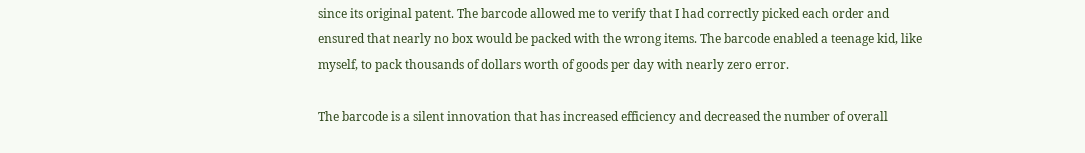since its original patent. The barcode allowed me to verify that I had correctly picked each order and ensured that nearly no box would be packed with the wrong items. The barcode enabled a teenage kid, like myself, to pack thousands of dollars worth of goods per day with nearly zero error.

The barcode is a silent innovation that has increased efficiency and decreased the number of overall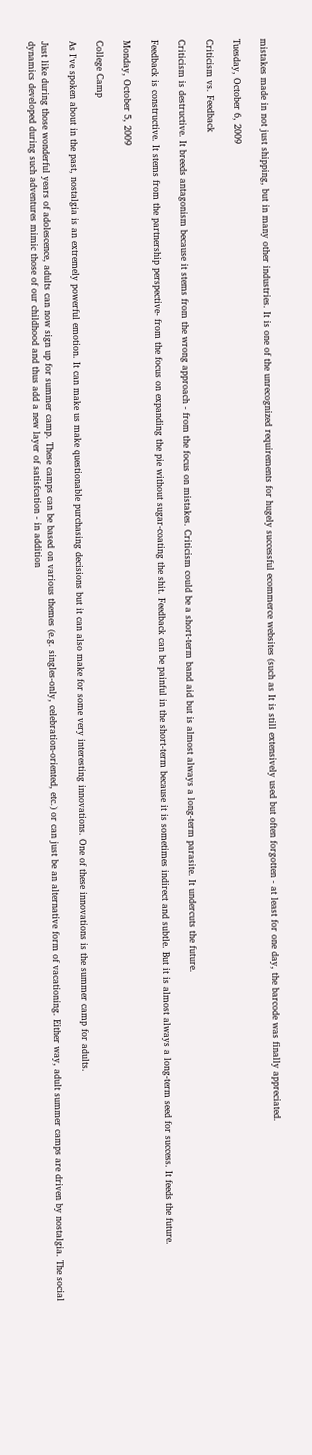mistakes made in not just shipping, but in many other industries. It is one of the unrecognized requirements for hugely successful ecommerce websites (such as It is still extensively used but often forgotten - at least for one day, the barcode was finally appreciated.

Tuesday, October 6, 2009

Criticism vs. Feedback

Criticism is destructive. It breeds antagonism because it stems from the wrong approach - from the focus on mistakes. Criticism could be a short-term band aid but is almost always a long-term parasite. It undercuts the future.

Feedback is constructive. It stems from the partnership perspective- from the focus on expanding the pie without sugar-coating the shit. Feedback can be painful in the short-term because it is sometimes indirect and subtle. But it is almost always a long-term seed for success. It feeds the future.

Monday, October 5, 2009

College Camp

As I've spoken about in the past, nostalgia is an extremely powerful emotion. It can make us make questionable purchasing decisions but it can also make for some very interesting innovations. One of these innovations is the summer camp for adults.

Just like during those wonderful years of adolescence, adults can now sign up for summer camp. These camps can be based on various themes (e.g. singles-only, celebration-oriented, etc.) or can just be an alternative form of vacationing. Either way, adult summer camps are driven by nostalgia. The social dynamics developed during such adventures mimic those of our childhood and thus add a new layer of satisfcation - in addition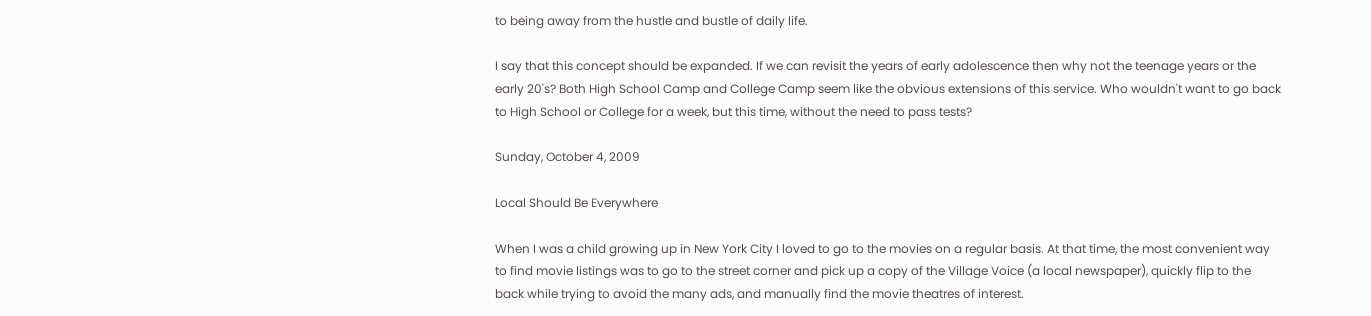to being away from the hustle and bustle of daily life.

I say that this concept should be expanded. If we can revisit the years of early adolescence then why not the teenage years or the early 20's? Both High School Camp and College Camp seem like the obvious extensions of this service. Who wouldn't want to go back to High School or College for a week, but this time, without the need to pass tests?

Sunday, October 4, 2009

Local Should Be Everywhere

When I was a child growing up in New York City I loved to go to the movies on a regular basis. At that time, the most convenient way to find movie listings was to go to the street corner and pick up a copy of the Village Voice (a local newspaper), quickly flip to the back while trying to avoid the many ads, and manually find the movie theatres of interest.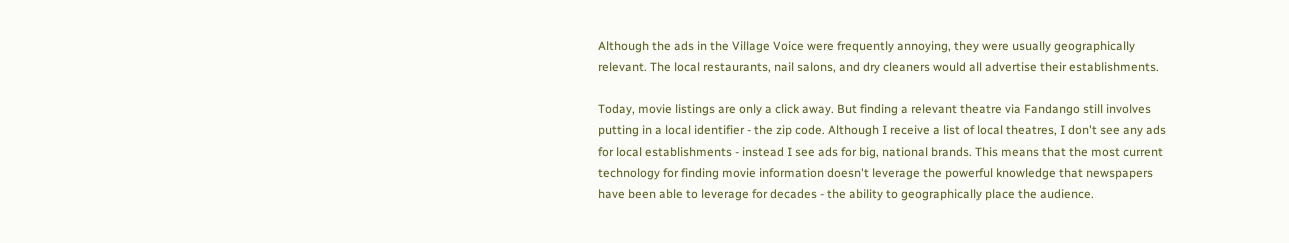Although the ads in the Village Voice were frequently annoying, they were usually geographically relevant. The local restaurants, nail salons, and dry cleaners would all advertise their establishments.

Today, movie listings are only a click away. But finding a relevant theatre via Fandango still involves putting in a local identifier - the zip code. Although I receive a list of local theatres, I don't see any ads for local establishments - instead I see ads for big, national brands. This means that the most current technology for finding movie information doesn't leverage the powerful knowledge that newspapers have been able to leverage for decades - the ability to geographically place the audience.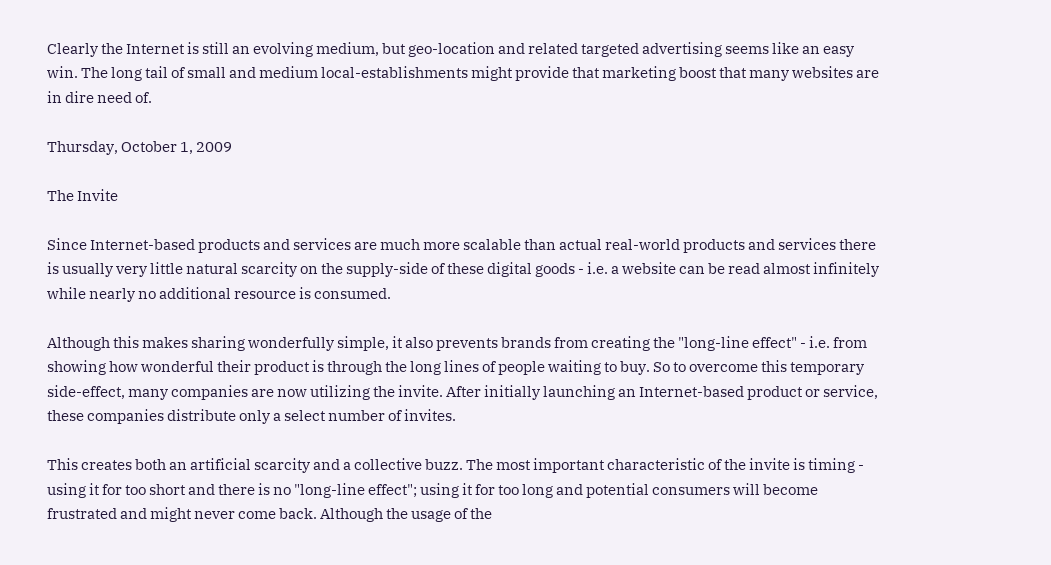Clearly the Internet is still an evolving medium, but geo-location and related targeted advertising seems like an easy win. The long tail of small and medium local-establishments might provide that marketing boost that many websites are in dire need of.

Thursday, October 1, 2009

The Invite

Since Internet-based products and services are much more scalable than actual real-world products and services there is usually very little natural scarcity on the supply-side of these digital goods - i.e. a website can be read almost infinitely while nearly no additional resource is consumed.

Although this makes sharing wonderfully simple, it also prevents brands from creating the "long-line effect" - i.e. from showing how wonderful their product is through the long lines of people waiting to buy. So to overcome this temporary side-effect, many companies are now utilizing the invite. After initially launching an Internet-based product or service, these companies distribute only a select number of invites.

This creates both an artificial scarcity and a collective buzz. The most important characteristic of the invite is timing - using it for too short and there is no "long-line effect"; using it for too long and potential consumers will become frustrated and might never come back. Although the usage of the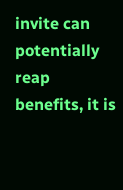invite can potentially reap benefits, it is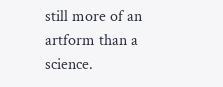still more of an artform than a science.